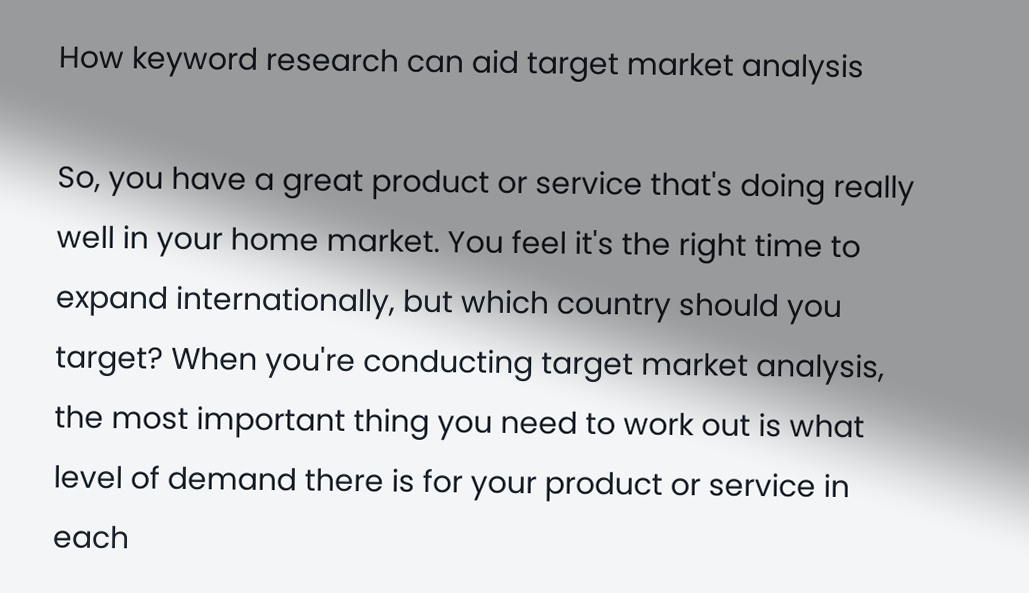How keyword research can aid target market analysis

So, you have a great product or service that's doing really well in your home market. You feel it's the right time to expand internationally, but which country should you target? When you're conducting target market analysis, the most important thing you need to work out is what level of demand there is for your product or service in each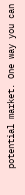potential market. One way you can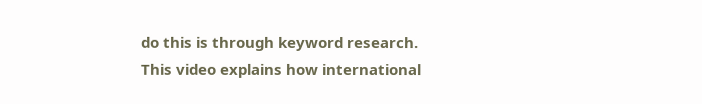do this is through keyword research. This video explains how international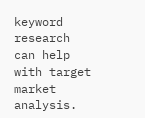keyword research can help with target market analysis.